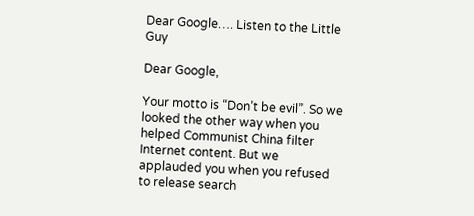Dear Google…. Listen to the Little Guy

Dear Google,

Your motto is “Don’t be evil”. So we looked the other way when you helped Communist China filter Internet content. But we applauded you when you refused to release search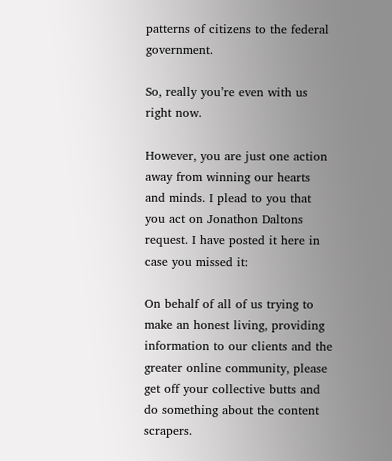patterns of citizens to the federal government.

So, really you’re even with us right now.

However, you are just one action away from winning our hearts and minds. I plead to you that you act on Jonathon Daltons request. I have posted it here in case you missed it:

On behalf of all of us trying to make an honest living, providing information to our clients and the greater online community, please get off your collective butts and do something about the content scrapers.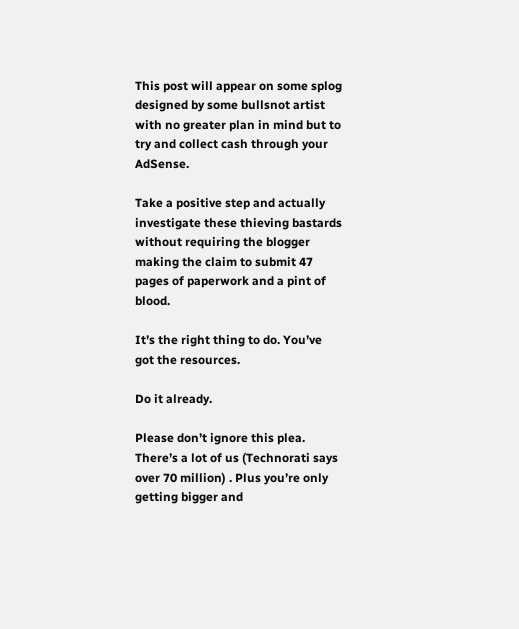This post will appear on some splog designed by some bullsnot artist with no greater plan in mind but to try and collect cash through your AdSense.

Take a positive step and actually investigate these thieving bastards without requiring the blogger making the claim to submit 47 pages of paperwork and a pint of blood.

It’s the right thing to do. You’ve got the resources.

Do it already.

Please don’t ignore this plea. There’s a lot of us (Technorati says over 70 million) . Plus you’re only getting bigger and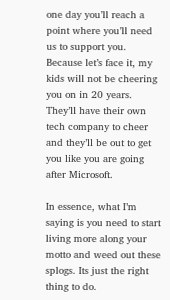one day you’ll reach a point where you’ll need us to support you. Because let’s face it, my kids will not be cheering you on in 20 years. They’ll have their own tech company to cheer and they’ll be out to get you like you are going after Microsoft.

In essence, what I’m saying is you need to start living more along your motto and weed out these splogs. Its just the right thing to do.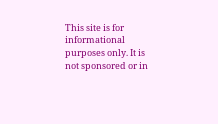This site is for informational purposes only. It is not sponsored or in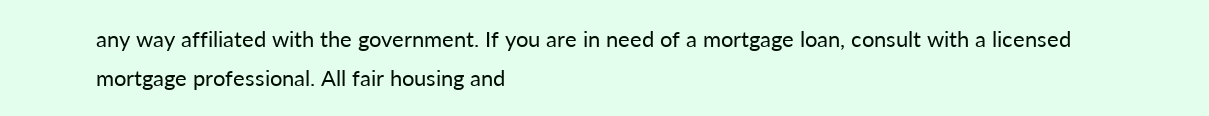any way affiliated with the government. If you are in need of a mortgage loan, consult with a licensed mortgage professional. All fair housing and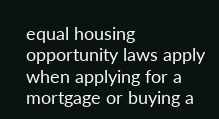equal housing opportunity laws apply when applying for a mortgage or buying a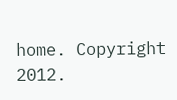home. Copyright 2012.